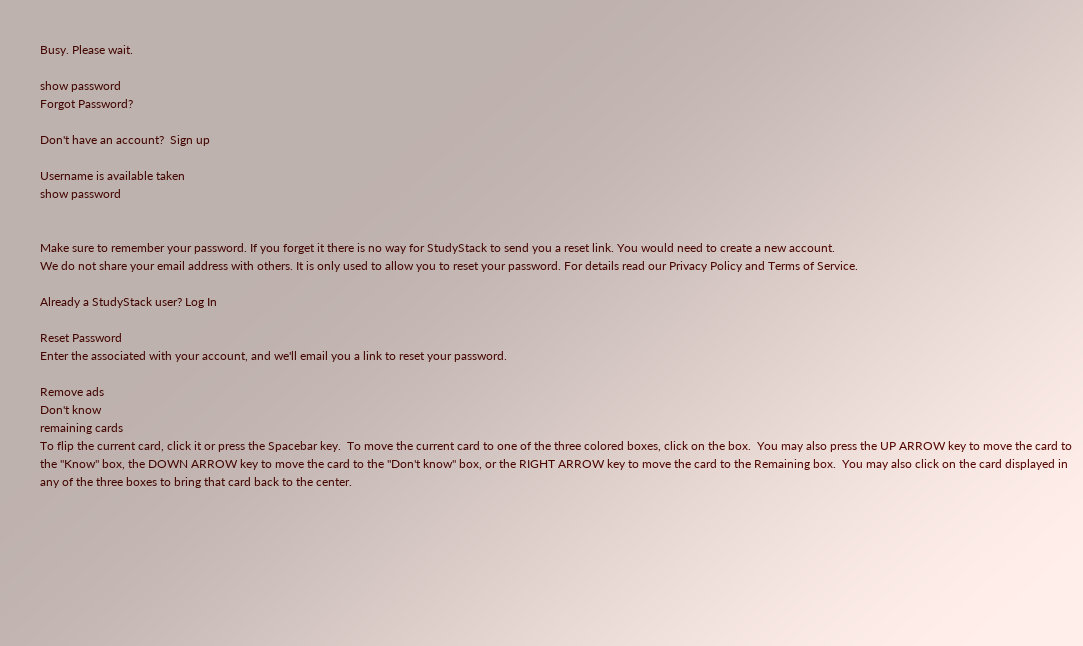Busy. Please wait.

show password
Forgot Password?

Don't have an account?  Sign up

Username is available taken
show password


Make sure to remember your password. If you forget it there is no way for StudyStack to send you a reset link. You would need to create a new account.
We do not share your email address with others. It is only used to allow you to reset your password. For details read our Privacy Policy and Terms of Service.

Already a StudyStack user? Log In

Reset Password
Enter the associated with your account, and we'll email you a link to reset your password.

Remove ads
Don't know
remaining cards
To flip the current card, click it or press the Spacebar key.  To move the current card to one of the three colored boxes, click on the box.  You may also press the UP ARROW key to move the card to the "Know" box, the DOWN ARROW key to move the card to the "Don't know" box, or the RIGHT ARROW key to move the card to the Remaining box.  You may also click on the card displayed in any of the three boxes to bring that card back to the center.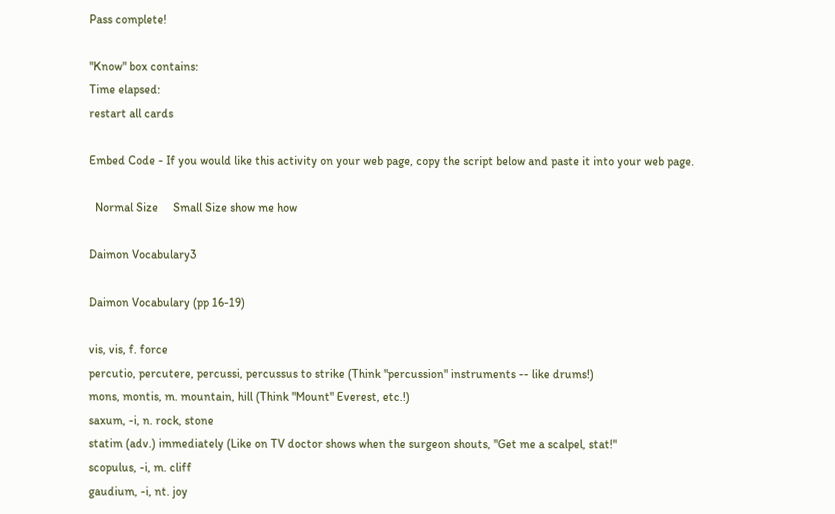Pass complete!

"Know" box contains:
Time elapsed:
restart all cards

Embed Code - If you would like this activity on your web page, copy the script below and paste it into your web page.

  Normal Size     Small Size show me how

Daimon Vocabulary3

Daimon Vocabulary (pp 16-19)

vis, vis, f. force
percutio, percutere, percussi, percussus to strike (Think "percussion" instruments -- like drums!)
mons, montis, m. mountain, hill (Think "Mount" Everest, etc.!)
saxum, -i, n. rock, stone
statim (adv.) immediately (Like on TV doctor shows when the surgeon shouts, "Get me a scalpel, stat!"
scopulus, -i, m. cliff
gaudium, -i, nt. joy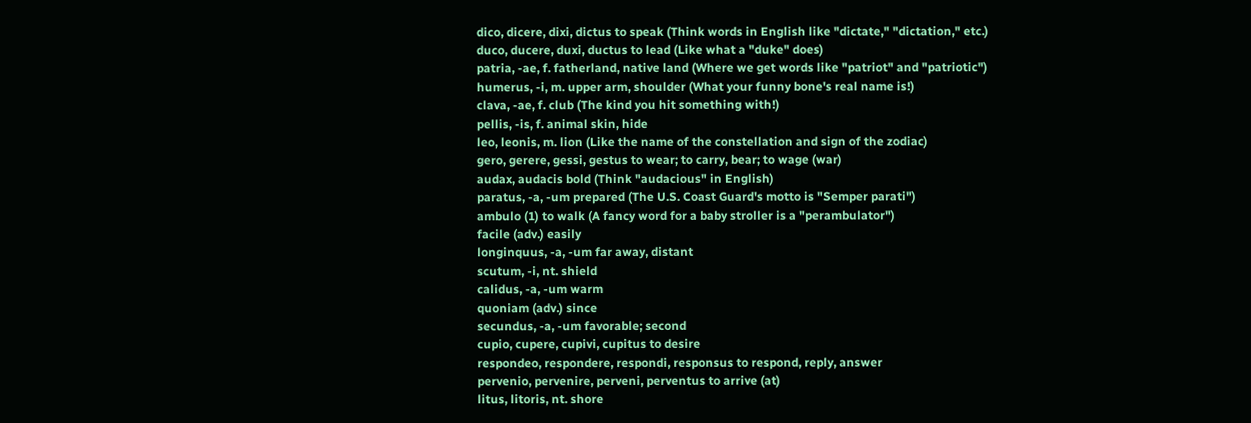dico, dicere, dixi, dictus to speak (Think words in English like "dictate," "dictation," etc.)
duco, ducere, duxi, ductus to lead (Like what a "duke" does)
patria, -ae, f. fatherland, native land (Where we get words like "patriot" and "patriotic")
humerus, -i, m. upper arm, shoulder (What your funny bone's real name is!)
clava, -ae, f. club (The kind you hit something with!)
pellis, -is, f. animal skin, hide
leo, leonis, m. lion (Like the name of the constellation and sign of the zodiac)
gero, gerere, gessi, gestus to wear; to carry, bear; to wage (war)
audax, audacis bold (Think "audacious" in English)
paratus, -a, -um prepared (The U.S. Coast Guard's motto is "Semper parati")
ambulo (1) to walk (A fancy word for a baby stroller is a "perambulator")
facile (adv.) easily
longinquus, -a, -um far away, distant
scutum, -i, nt. shield
calidus, -a, -um warm
quoniam (adv.) since
secundus, -a, -um favorable; second
cupio, cupere, cupivi, cupitus to desire
respondeo, respondere, respondi, responsus to respond, reply, answer
pervenio, pervenire, perveni, perventus to arrive (at)
litus, litoris, nt. shore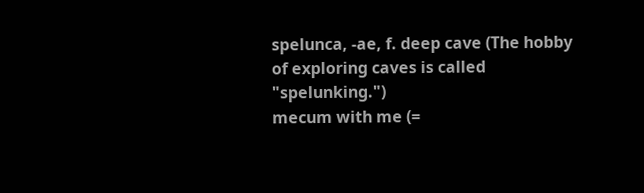spelunca, -ae, f. deep cave (The hobby of exploring caves is called "spelunking.")
mecum with me (=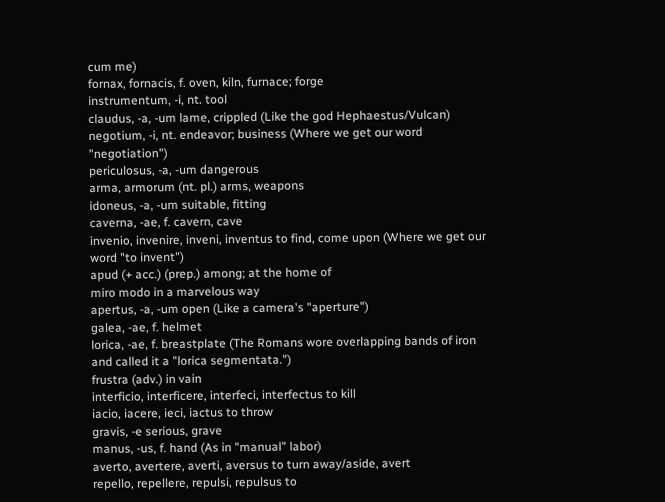cum me)
fornax, fornacis, f. oven, kiln, furnace; forge
instrumentum, -i, nt. tool
claudus, -a, -um lame, crippled (Like the god Hephaestus/Vulcan)
negotium, -i, nt. endeavor; business (Where we get our word "negotiation")
periculosus, -a, -um dangerous
arma, armorum (nt. pl.) arms, weapons
idoneus, -a, -um suitable, fitting
caverna, -ae, f. cavern, cave
invenio, invenire, inveni, inventus to find, come upon (Where we get our word "to invent")
apud (+ acc.) (prep.) among; at the home of
miro modo in a marvelous way
apertus, -a, -um open (Like a camera's "aperture")
galea, -ae, f. helmet
lorica, -ae, f. breastplate (The Romans wore overlapping bands of iron and called it a "lorica segmentata.")
frustra (adv.) in vain
interficio, interficere, interfeci, interfectus to kill
iacio, iacere, ieci, iactus to throw
gravis, -e serious, grave
manus, -us, f. hand (As in "manual" labor)
averto, avertere, averti, aversus to turn away/aside, avert
repello, repellere, repulsi, repulsus to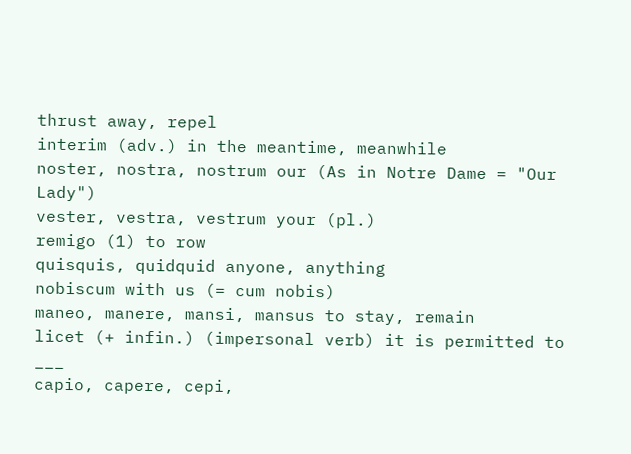thrust away, repel
interim (adv.) in the meantime, meanwhile
noster, nostra, nostrum our (As in Notre Dame = "Our Lady")
vester, vestra, vestrum your (pl.)
remigo (1) to row
quisquis, quidquid anyone, anything
nobiscum with us (= cum nobis)
maneo, manere, mansi, mansus to stay, remain
licet (+ infin.) (impersonal verb) it is permitted to ___
capio, capere, cepi,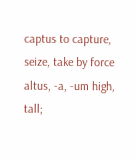captus to capture, seize, take by force
altus, -a, -um high, tall;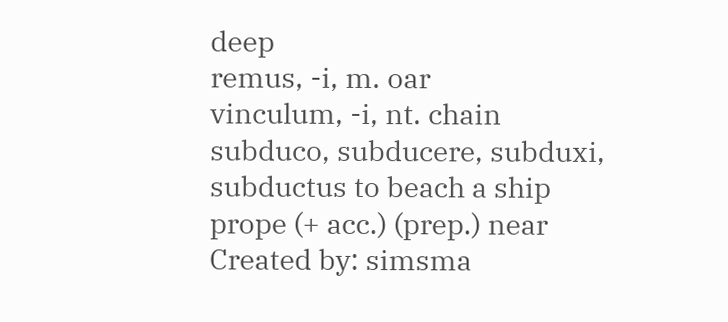deep
remus, -i, m. oar
vinculum, -i, nt. chain
subduco, subducere, subduxi, subductus to beach a ship
prope (+ acc.) (prep.) near
Created by: simsma